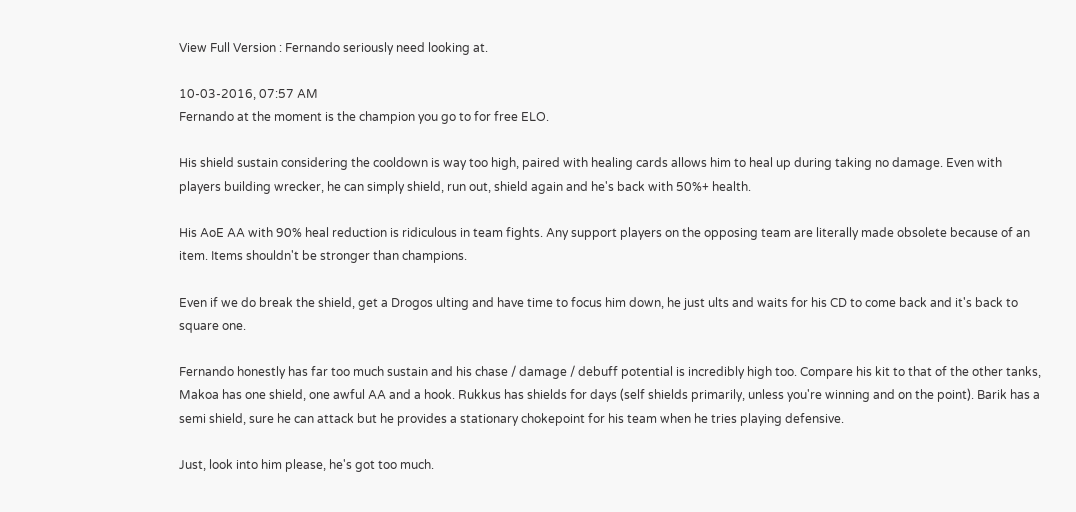View Full Version : Fernando seriously need looking at.

10-03-2016, 07:57 AM
Fernando at the moment is the champion you go to for free ELO.

His shield sustain considering the cooldown is way too high, paired with healing cards allows him to heal up during taking no damage. Even with players building wrecker, he can simply shield, run out, shield again and he's back with 50%+ health.

His AoE AA with 90% heal reduction is ridiculous in team fights. Any support players on the opposing team are literally made obsolete because of an item. Items shouldn't be stronger than champions.

Even if we do break the shield, get a Drogos ulting and have time to focus him down, he just ults and waits for his CD to come back and it's back to square one.

Fernando honestly has far too much sustain and his chase / damage / debuff potential is incredibly high too. Compare his kit to that of the other tanks, Makoa has one shield, one awful AA and a hook. Rukkus has shields for days (self shields primarily, unless you're winning and on the point). Barik has a semi shield, sure he can attack but he provides a stationary chokepoint for his team when he tries playing defensive.

Just, look into him please, he's got too much.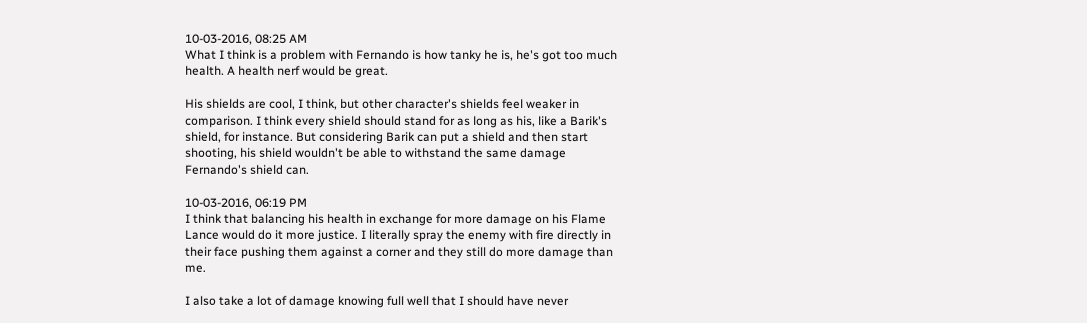10-03-2016, 08:25 AM
What I think is a problem with Fernando is how tanky he is, he's got too much health. A health nerf would be great.

His shields are cool, I think, but other character's shields feel weaker in comparison. I think every shield should stand for as long as his, like a Barik's shield, for instance. But considering Barik can put a shield and then start shooting, his shield wouldn't be able to withstand the same damage Fernando's shield can.

10-03-2016, 06:19 PM
I think that balancing his health in exchange for more damage on his Flame Lance would do it more justice. I literally spray the enemy with fire directly in their face pushing them against a corner and they still do more damage than me.

I also take a lot of damage knowing full well that I should have never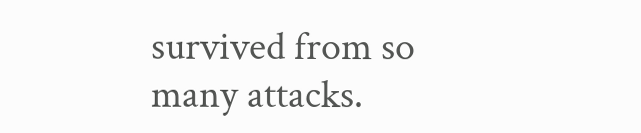survived from so many attacks.